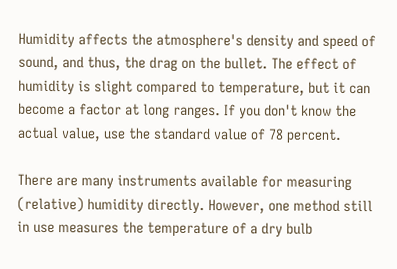Humidity affects the atmosphere's density and speed of sound, and thus, the drag on the bullet. The effect of humidity is slight compared to temperature, but it can become a factor at long ranges. If you don't know the actual value, use the standard value of 78 percent.

There are many instruments available for measuring (relative) humidity directly. However, one method still in use measures the temperature of a dry bulb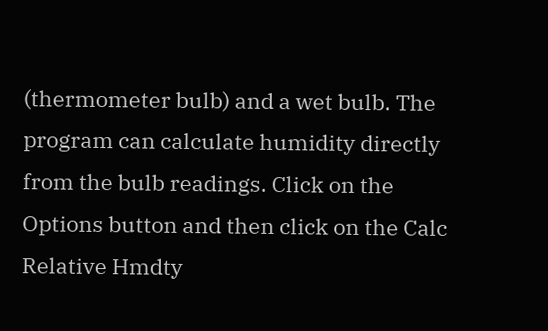(thermometer bulb) and a wet bulb. The program can calculate humidity directly from the bulb readings. Click on the Options button and then click on the Calc Relative Hmdty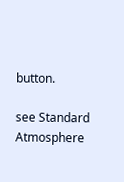button.

see Standard Atmosphere